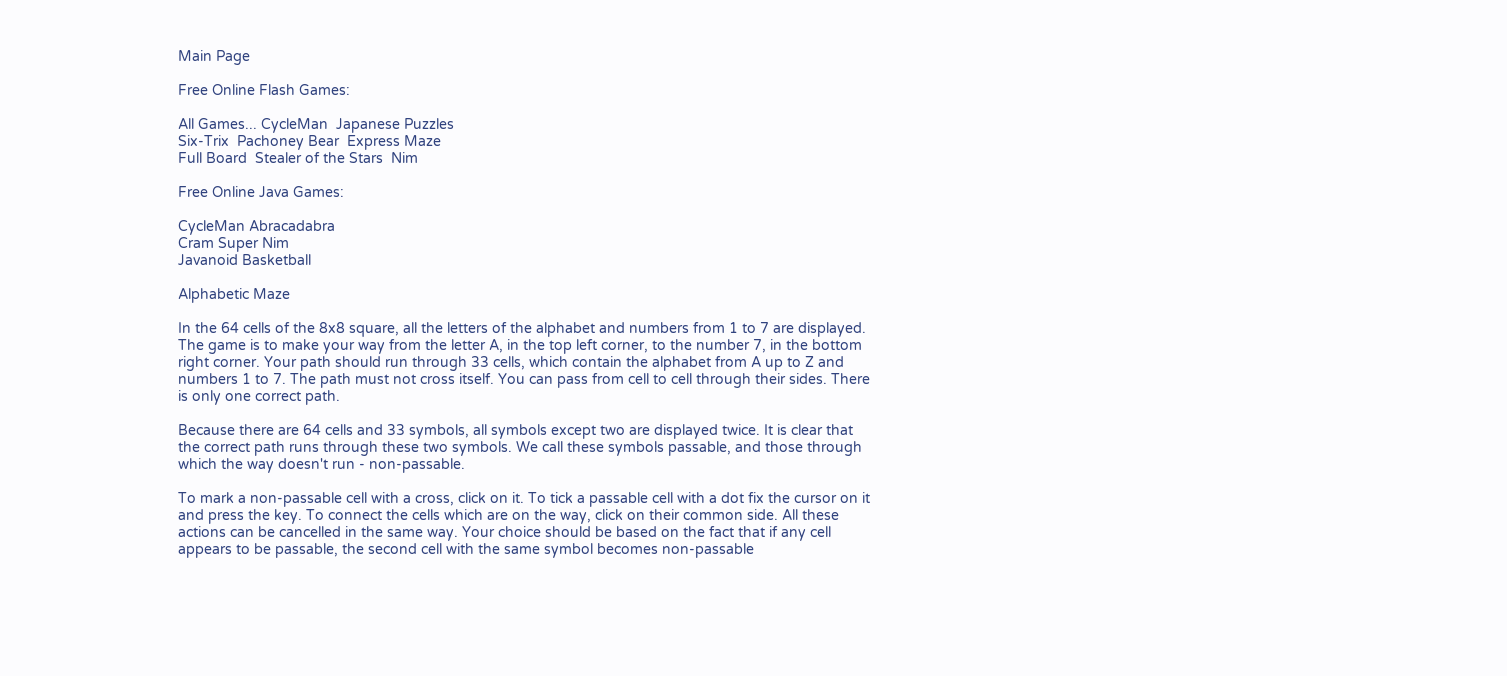Main Page

Free Online Flash Games:

All Games... CycleMan  Japanese Puzzles
Six-Trix  Pachoney Bear  Express Maze
Full Board  Stealer of the Stars  Nim

Free Online Java Games:

CycleMan Abracadabra
Cram Super Nim
Javanoid Basketball

Alphabetic Maze

In the 64 cells of the 8x8 square, all the letters of the alphabet and numbers from 1 to 7 are displayed. The game is to make your way from the letter A, in the top left corner, to the number 7, in the bottom right corner. Your path should run through 33 cells, which contain the alphabet from A up to Z and numbers 1 to 7. The path must not cross itself. You can pass from cell to cell through their sides. There is only one correct path.

Because there are 64 cells and 33 symbols, all symbols except two are displayed twice. It is clear that the correct path runs through these two symbols. We call these symbols passable, and those through which the way doesn't run - non-passable.

To mark a non-passable cell with a cross, click on it. To tick a passable cell with a dot fix the cursor on it and press the key. To connect the cells which are on the way, click on their common side. All these actions can be cancelled in the same way. Your choice should be based on the fact that if any cell appears to be passable, the second cell with the same symbol becomes non-passable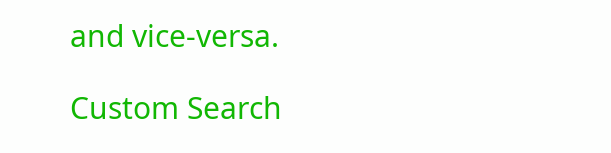and vice-versa.

Custom Search